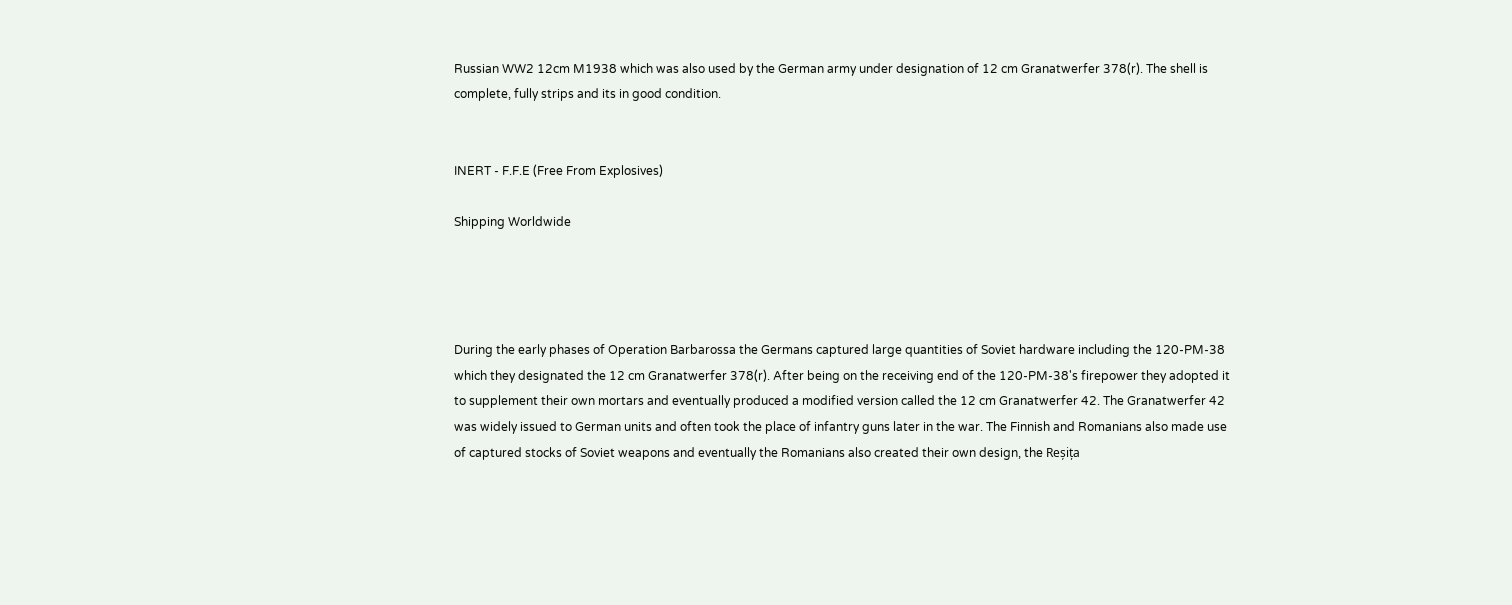Russian WW2 12cm M1938 which was also used by the German army under designation of 12 cm Granatwerfer 378(r). The shell is complete, fully strips and its in good condition.


INERT - F.F.E (Free From Explosives)

Shipping Worldwide




During the early phases of Operation Barbarossa the Germans captured large quantities of Soviet hardware including the 120-PM-38 which they designated the 12 cm Granatwerfer 378(r). After being on the receiving end of the 120-PM-38's firepower they adopted it to supplement their own mortars and eventually produced a modified version called the 12 cm Granatwerfer 42. The Granatwerfer 42 was widely issued to German units and often took the place of infantry guns later in the war. The Finnish and Romanians also made use of captured stocks of Soviet weapons and eventually the Romanians also created their own design, the Reșița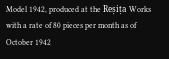Model 1942, produced at the Reșița Works with a rate of 80 pieces per month as of October 1942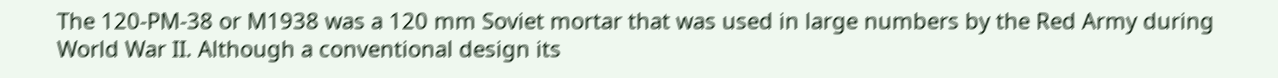The 120-PM-38 or M1938 was a 120 mm Soviet mortar that was used in large numbers by the Red Army during World War II. Although a conventional design its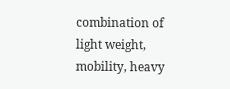combination of light weight, mobility, heavy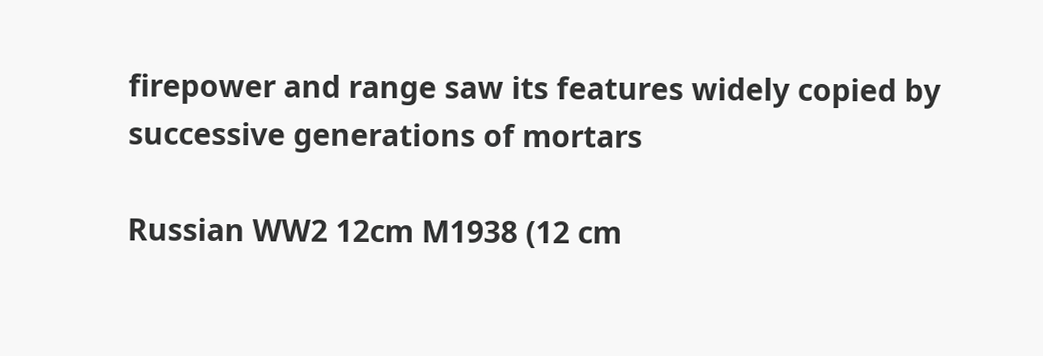firepower and range saw its features widely copied by successive generations of mortars

Russian WW2 12cm M1938 (12 cm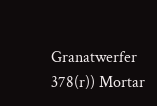Granatwerfer 378(r)) Mortar